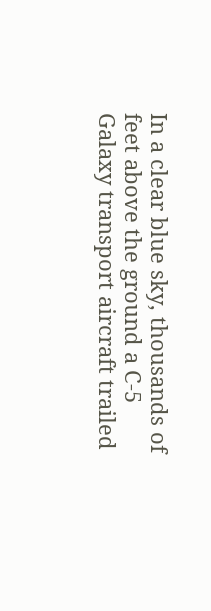In a clear blue sky, thousands of feet above the ground a C-5 Galaxy transport aircraft trailed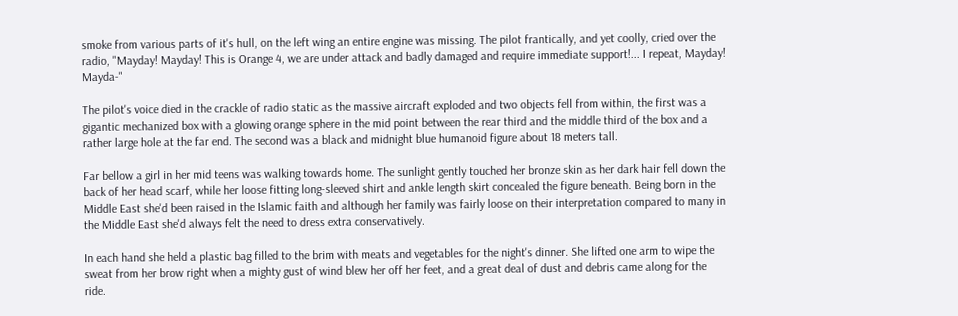smoke from various parts of it's hull, on the left wing an entire engine was missing. The pilot frantically, and yet coolly, cried over the radio, "Mayday! Mayday! This is Orange 4, we are under attack and badly damaged and require immediate support!... I repeat, Mayday! Mayda-"

The pilot's voice died in the crackle of radio static as the massive aircraft exploded and two objects fell from within, the first was a gigantic mechanized box with a glowing orange sphere in the mid point between the rear third and the middle third of the box and a rather large hole at the far end. The second was a black and midnight blue humanoid figure about 18 meters tall.

Far bellow a girl in her mid teens was walking towards home. The sunlight gently touched her bronze skin as her dark hair fell down the back of her head scarf, while her loose fitting long-sleeved shirt and ankle length skirt concealed the figure beneath. Being born in the Middle East she'd been raised in the Islamic faith and although her family was fairly loose on their interpretation compared to many in the Middle East she'd always felt the need to dress extra conservatively.

In each hand she held a plastic bag filled to the brim with meats and vegetables for the night's dinner. She lifted one arm to wipe the sweat from her brow right when a mighty gust of wind blew her off her feet, and a great deal of dust and debris came along for the ride.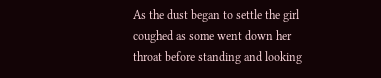As the dust began to settle the girl coughed as some went down her throat before standing and looking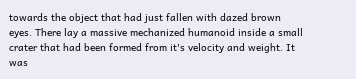towards the object that had just fallen with dazed brown eyes. There lay a massive mechanized humanoid inside a small crater that had been formed from it's velocity and weight. It was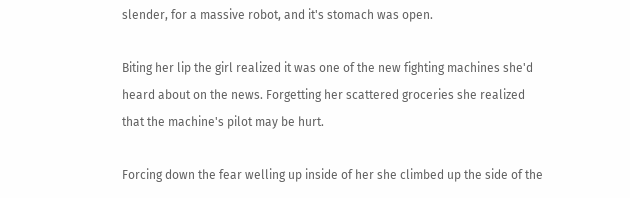slender, for a massive robot, and it's stomach was open.

Biting her lip the girl realized it was one of the new fighting machines she'd heard about on the news. Forgetting her scattered groceries she realized that the machine's pilot may be hurt.

Forcing down the fear welling up inside of her she climbed up the side of the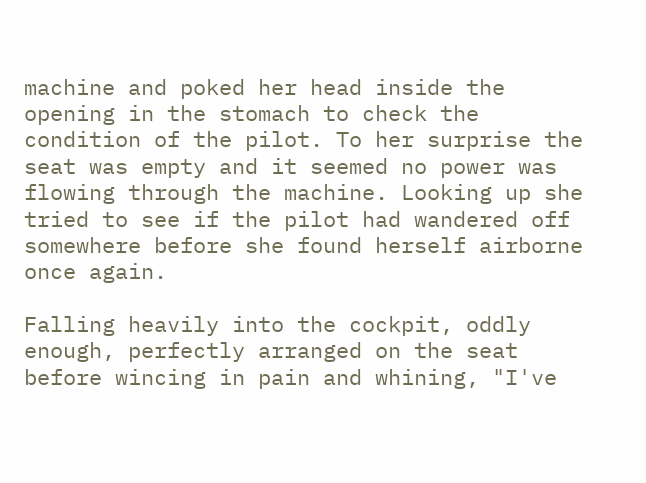machine and poked her head inside the opening in the stomach to check the condition of the pilot. To her surprise the seat was empty and it seemed no power was flowing through the machine. Looking up she tried to see if the pilot had wandered off somewhere before she found herself airborne once again.

Falling heavily into the cockpit, oddly enough, perfectly arranged on the seat before wincing in pain and whining, "I've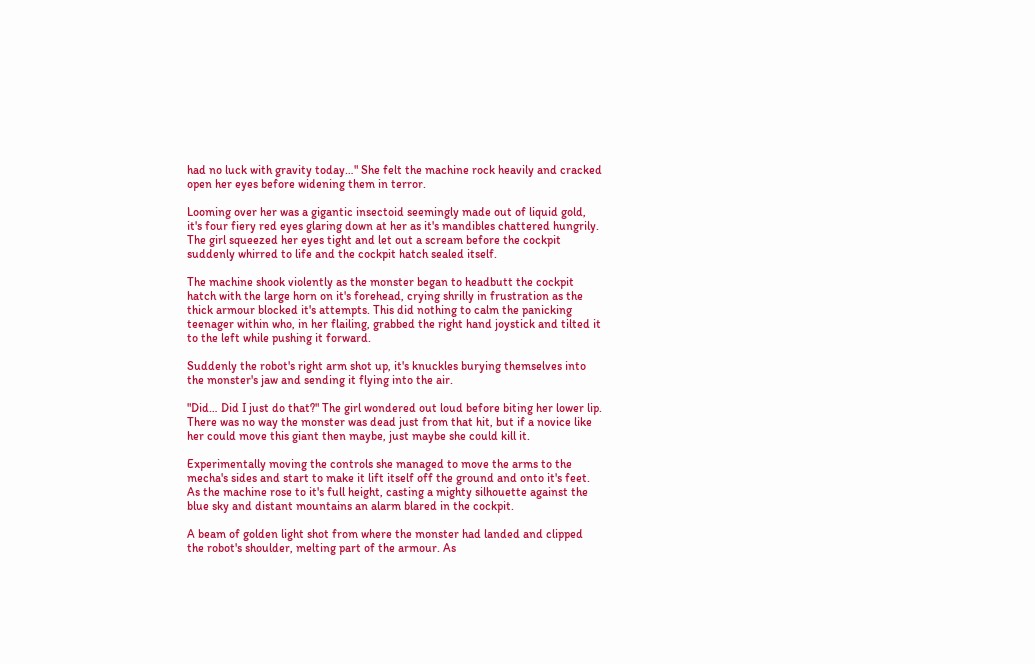had no luck with gravity today…" She felt the machine rock heavily and cracked open her eyes before widening them in terror.

Looming over her was a gigantic insectoid seemingly made out of liquid gold, it's four fiery red eyes glaring down at her as it's mandibles chattered hungrily. The girl squeezed her eyes tight and let out a scream before the cockpit suddenly whirred to life and the cockpit hatch sealed itself.

The machine shook violently as the monster began to headbutt the cockpit hatch with the large horn on it's forehead, crying shrilly in frustration as the thick armour blocked it's attempts. This did nothing to calm the panicking teenager within who, in her flailing, grabbed the right hand joystick and tilted it to the left while pushing it forward.

Suddenly the robot's right arm shot up, it's knuckles burying themselves into the monster's jaw and sending it flying into the air.

"Did… Did I just do that?" The girl wondered out loud before biting her lower lip. There was no way the monster was dead just from that hit, but if a novice like her could move this giant then maybe, just maybe she could kill it.

Experimentally moving the controls she managed to move the arms to the mecha's sides and start to make it lift itself off the ground and onto it's feet. As the machine rose to it's full height, casting a mighty silhouette against the blue sky and distant mountains an alarm blared in the cockpit.

A beam of golden light shot from where the monster had landed and clipped the robot's shoulder, melting part of the armour. As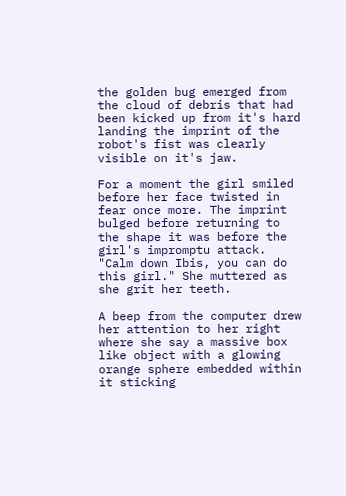the golden bug emerged from the cloud of debris that had been kicked up from it's hard landing the imprint of the robot's fist was clearly visible on it's jaw.

For a moment the girl smiled before her face twisted in fear once more. The imprint bulged before returning to the shape it was before the girl's impromptu attack. "Calm down Ibis, you can do this girl." She muttered as she grit her teeth.

A beep from the computer drew her attention to her right where she say a massive box like object with a glowing orange sphere embedded within it sticking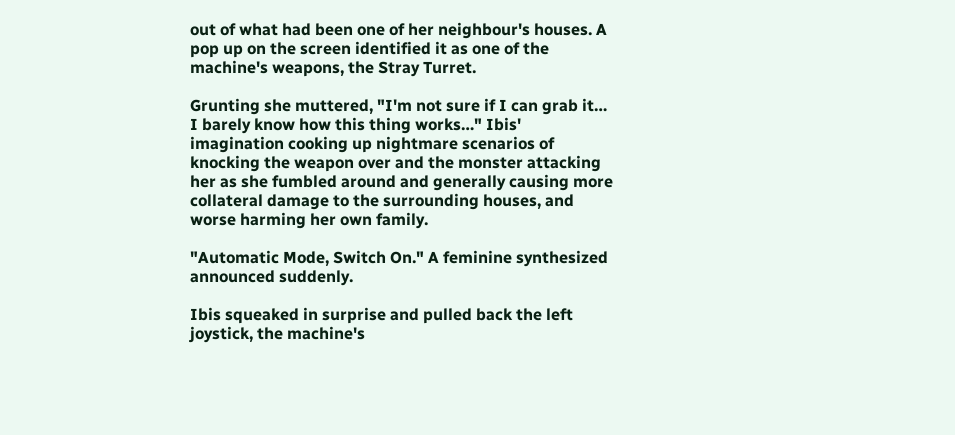out of what had been one of her neighbour's houses. A pop up on the screen identified it as one of the machine's weapons, the Stray Turret.

Grunting she muttered, "I'm not sure if I can grab it… I barely know how this thing works…" Ibis' imagination cooking up nightmare scenarios of knocking the weapon over and the monster attacking her as she fumbled around and generally causing more collateral damage to the surrounding houses, and worse harming her own family.

"Automatic Mode, Switch On." A feminine synthesized announced suddenly.

Ibis squeaked in surprise and pulled back the left joystick, the machine's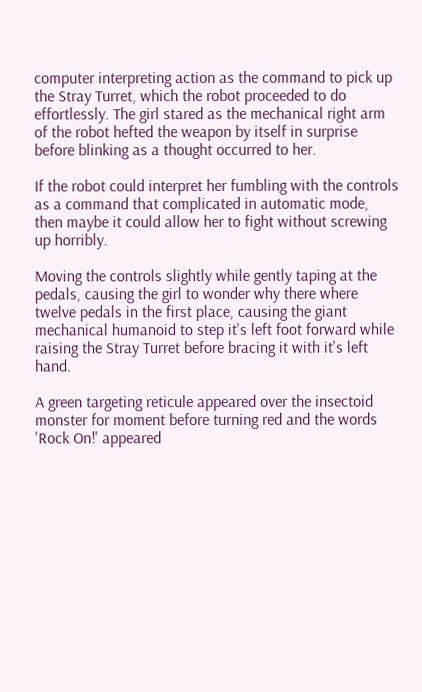computer interpreting action as the command to pick up the Stray Turret, which the robot proceeded to do effortlessly. The girl stared as the mechanical right arm of the robot hefted the weapon by itself in surprise before blinking as a thought occurred to her.

If the robot could interpret her fumbling with the controls as a command that complicated in automatic mode, then maybe it could allow her to fight without screwing up horribly.

Moving the controls slightly while gently taping at the pedals, causing the girl to wonder why there where twelve pedals in the first place, causing the giant mechanical humanoid to step it's left foot forward while raising the Stray Turret before bracing it with it's left hand.

A green targeting reticule appeared over the insectoid monster for moment before turning red and the words 'Rock On!' appeared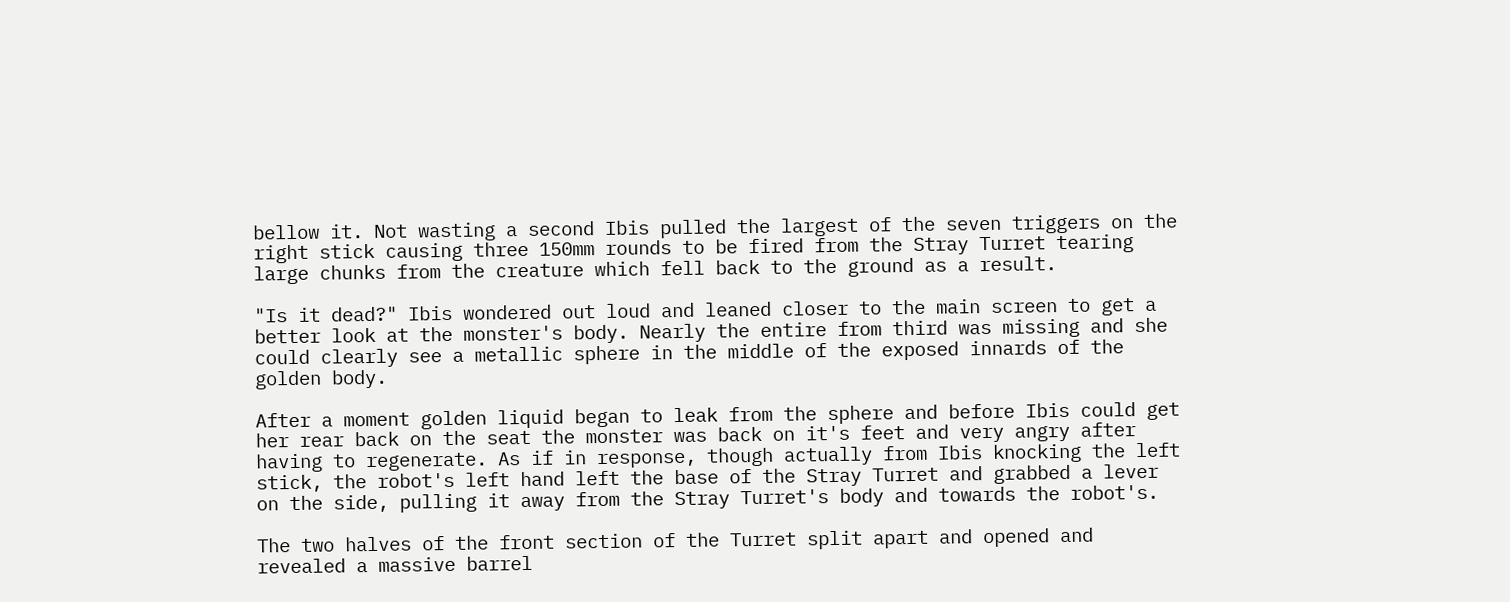bellow it. Not wasting a second Ibis pulled the largest of the seven triggers on the right stick causing three 150mm rounds to be fired from the Stray Turret tearing large chunks from the creature which fell back to the ground as a result.

"Is it dead?" Ibis wondered out loud and leaned closer to the main screen to get a better look at the monster's body. Nearly the entire from third was missing and she could clearly see a metallic sphere in the middle of the exposed innards of the golden body.

After a moment golden liquid began to leak from the sphere and before Ibis could get her rear back on the seat the monster was back on it's feet and very angry after having to regenerate. As if in response, though actually from Ibis knocking the left stick, the robot's left hand left the base of the Stray Turret and grabbed a lever on the side, pulling it away from the Stray Turret's body and towards the robot's.

The two halves of the front section of the Turret split apart and opened and revealed a massive barrel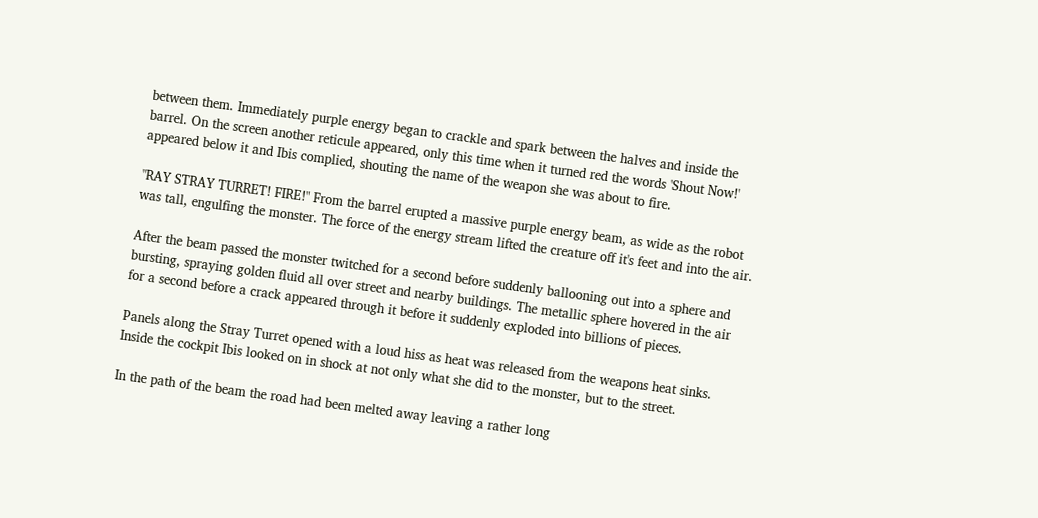between them. Immediately purple energy began to crackle and spark between the halves and inside the barrel. On the screen another reticule appeared, only this time when it turned red the words 'Shout Now!' appeared below it and Ibis complied, shouting the name of the weapon she was about to fire.

"RAY STRAY TURRET! FIRE!" From the barrel erupted a massive purple energy beam, as wide as the robot was tall, engulfing the monster. The force of the energy stream lifted the creature off it's feet and into the air.

After the beam passed the monster twitched for a second before suddenly ballooning out into a sphere and bursting, spraying golden fluid all over street and nearby buildings. The metallic sphere hovered in the air for a second before a crack appeared through it before it suddenly exploded into billions of pieces.

Panels along the Stray Turret opened with a loud hiss as heat was released from the weapons heat sinks. Inside the cockpit Ibis looked on in shock at not only what she did to the monster, but to the street.

In the path of the beam the road had been melted away leaving a rather long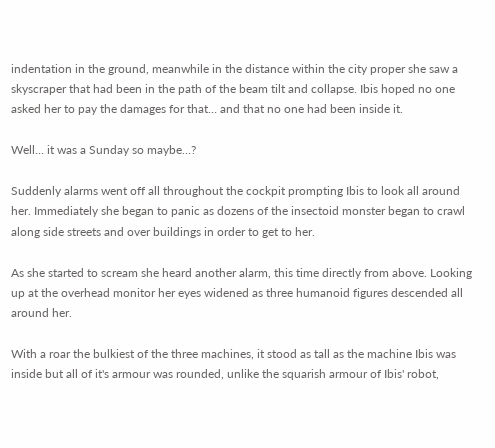indentation in the ground, meanwhile in the distance within the city proper she saw a skyscraper that had been in the path of the beam tilt and collapse. Ibis hoped no one asked her to pay the damages for that… and that no one had been inside it.

Well… it was a Sunday so maybe…?

Suddenly alarms went off all throughout the cockpit prompting Ibis to look all around her. Immediately she began to panic as dozens of the insectoid monster began to crawl along side streets and over buildings in order to get to her.

As she started to scream she heard another alarm, this time directly from above. Looking up at the overhead monitor her eyes widened as three humanoid figures descended all around her.

With a roar the bulkiest of the three machines, it stood as tall as the machine Ibis was inside but all of it's armour was rounded, unlike the squarish armour of Ibis' robot,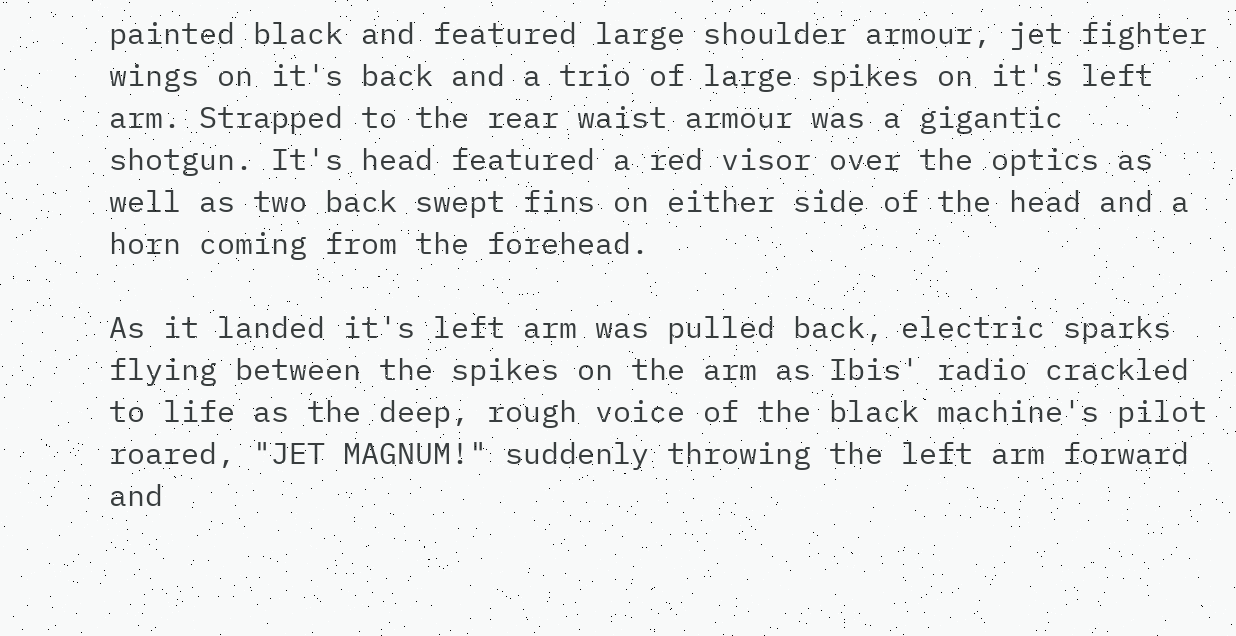painted black and featured large shoulder armour, jet fighter wings on it's back and a trio of large spikes on it's left arm. Strapped to the rear waist armour was a gigantic shotgun. It's head featured a red visor over the optics as well as two back swept fins on either side of the head and a horn coming from the forehead.

As it landed it's left arm was pulled back, electric sparks flying between the spikes on the arm as Ibis' radio crackled to life as the deep, rough voice of the black machine's pilot roared, "JET MAGNUM!" suddenly throwing the left arm forward and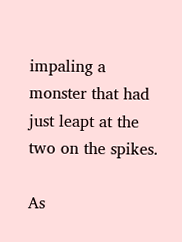impaling a monster that had just leapt at the two on the spikes.

As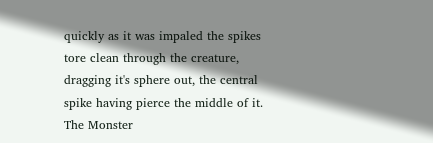quickly as it was impaled the spikes tore clean through the creature, dragging it's sphere out, the central spike having pierce the middle of it. The Monster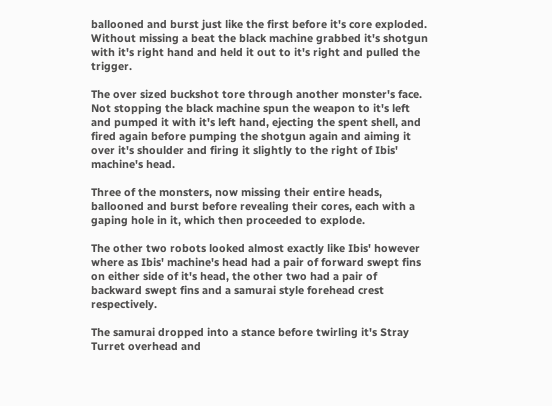ballooned and burst just like the first before it's core exploded. Without missing a beat the black machine grabbed it's shotgun with it's right hand and held it out to it's right and pulled the trigger.

The over sized buckshot tore through another monster's face. Not stopping the black machine spun the weapon to it's left and pumped it with it's left hand, ejecting the spent shell, and fired again before pumping the shotgun again and aiming it over it's shoulder and firing it slightly to the right of Ibis' machine's head.

Three of the monsters, now missing their entire heads, ballooned and burst before revealing their cores, each with a gaping hole in it, which then proceeded to explode.

The other two robots looked almost exactly like Ibis' however where as Ibis' machine's head had a pair of forward swept fins on either side of it's head, the other two had a pair of backward swept fins and a samurai style forehead crest respectively.

The samurai dropped into a stance before twirling it's Stray Turret overhead and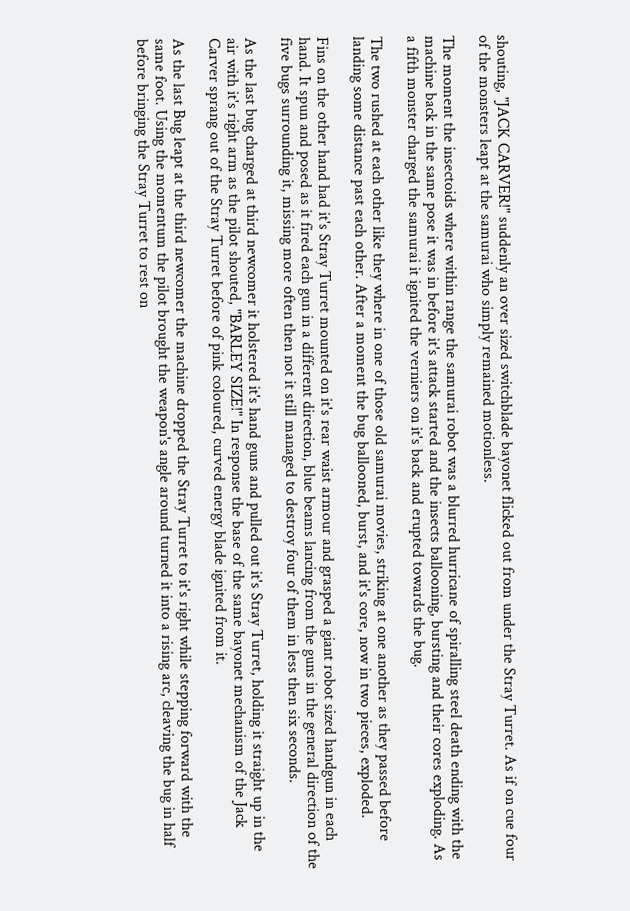shouting, "JACK CARVER!" suddenly an over sized switchblade bayonet flicked out from under the Stray Turret. As if on cue four of the monsters leapt at the samurai who simply remained motionless.

The moment the insectoids where within range the samurai robot was a blurred hurricane of spiralling steel death ending with the machine back in the same pose it was in before it's attack started and the insects ballooning, bursting and their cores exploding. As a fifth monster charged the samurai it ignited the verniers on it's back and erupted towards the bug.

The two rushed at each other like they where in one of those old samurai movies, striking at one another as they passed before landing some distance past each other. After a moment the bug ballooned, burst, and it's core, now in two pieces, exploded.

Fins on the other hand had it's Stray Turret mounted on it's rear waist armour and grasped a giant robot sized handgun in each hand. It spun and posed as it fired each gun in a different direction, blue beams lancing from the guns in the general direction of the five bugs surrounding it, missing more often then not it still managed to destroy four of them in less then six seconds.

As the last bug charged at third newcomer it holstered it's hand guns and pulled out it's Stray Turret, holding it straight up in the air with it's right arm as the pilot shouted, "BARLEY SIZE!" In response the base of the same bayonet mechanism of the Jack Carver sprang out of the Stray Turret before of pink coloured, curved energy blade ignited from it.

As the last Bug leapt at the third newcomer the machine dropped the Stray Turret to it's right while stepping forward with the same foot. Using the momentum the pilot brought the weapon's angle around turned it into a rising arc, cleaving the bug in half before bringing the Stray Turret to rest on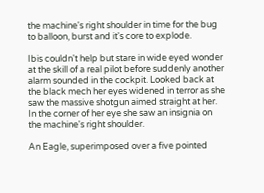the machine's right shoulder in time for the bug to balloon, burst and it's core to explode.

Ibis couldn't help but stare in wide eyed wonder at the skill of a real pilot before suddenly another alarm sounded in the cockpit. Looked back at the black mech her eyes widened in terror as she saw the massive shotgun aimed straight at her. In the corner of her eye she saw an insignia on the machine's right shoulder.

An Eagle, superimposed over a five pointed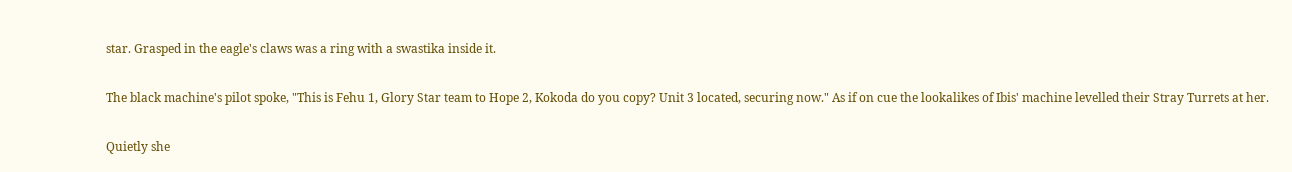star. Grasped in the eagle's claws was a ring with a swastika inside it.

The black machine's pilot spoke, "This is Fehu 1, Glory Star team to Hope 2, Kokoda do you copy? Unit 3 located, securing now." As if on cue the lookalikes of Ibis' machine levelled their Stray Turrets at her.

Quietly she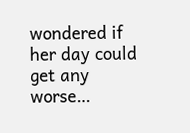wondered if her day could get any worse…